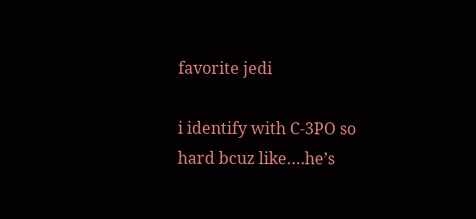favorite jedi

i identify with C-3PO so hard bcuz like….he’s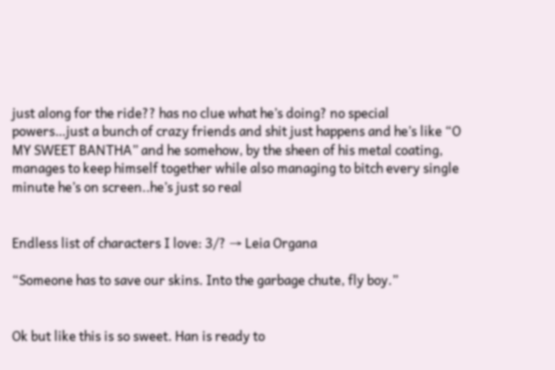just along for the ride?? has no clue what he’s doing? no special powers…just a bunch of crazy friends and shit just happens and he’s like “O MY SWEET BANTHA” and he somehow, by the sheen of his metal coating, manages to keep himself together while also managing to bitch every single minute he’s on screen..he’s just so real


Endless list of characters I love: 3/? → Leia Organa

“Someone has to save our skins. Into the garbage chute, fly boy.”


Ok but like this is so sweet. Han is ready to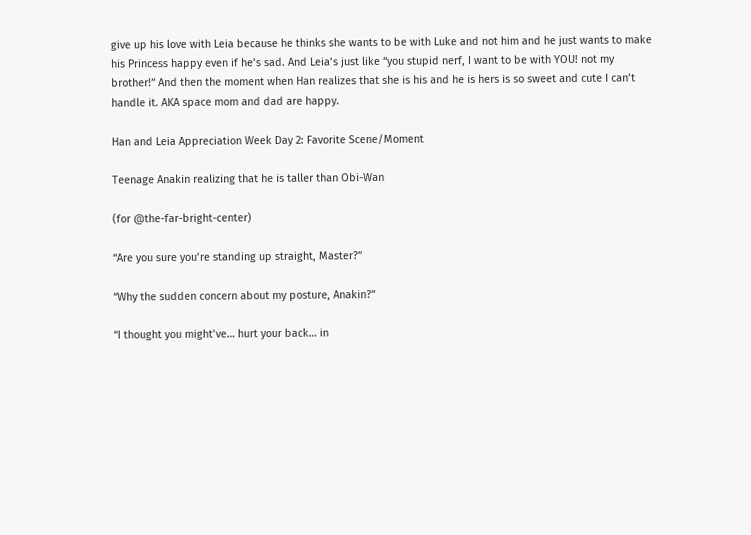give up his love with Leia because he thinks she wants to be with Luke and not him and he just wants to make his Princess happy even if he’s sad. And Leia’s just like “you stupid nerf, I want to be with YOU! not my brother!” And then the moment when Han realizes that she is his and he is hers is so sweet and cute I can’t handle it. AKA space mom and dad are happy.

Han and Leia Appreciation Week Day 2: Favorite Scene/Moment

Teenage Anakin realizing that he is taller than Obi-Wan

(for @the-far-bright-center)

“Are you sure you’re standing up straight, Master?”

“Why the sudden concern about my posture, Anakin?”

“I thought you might’ve… hurt your back… in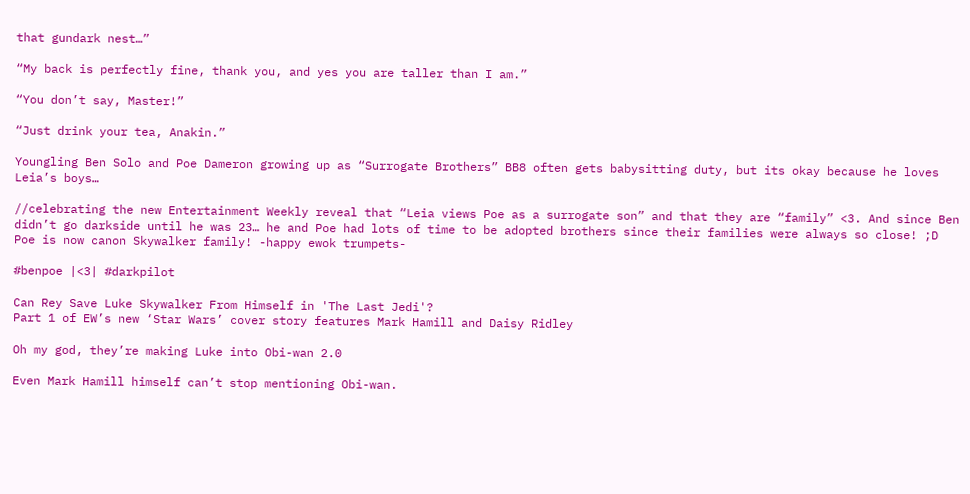that gundark nest…”

“My back is perfectly fine, thank you, and yes you are taller than I am.”

“You don’t say, Master!”

“Just drink your tea, Anakin.”

Youngling Ben Solo and Poe Dameron growing up as “Surrogate Brothers” BB8 often gets babysitting duty, but its okay because he loves Leia’s boys…

//celebrating the new Entertainment Weekly reveal that “Leia views Poe as a surrogate son” and that they are “family” <3. And since Ben didn’t go darkside until he was 23… he and Poe had lots of time to be adopted brothers since their families were always so close! ;D Poe is now canon Skywalker family! -happy ewok trumpets-

#benpoe |<3| #darkpilot

Can Rey Save Luke Skywalker From Himself in 'The Last Jedi'?
Part 1 of EW’s new ‘Star Wars’ cover story features Mark Hamill and Daisy Ridley

Oh my god, they’re making Luke into Obi-wan 2.0

Even Mark Hamill himself can’t stop mentioning Obi-wan.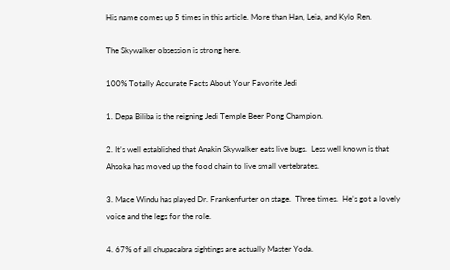His name comes up 5 times in this article. More than Han, Leia, and Kylo Ren.

The Skywalker obsession is strong here.

100% Totally Accurate Facts About Your Favorite Jedi

1. Depa Biliba is the reigning Jedi Temple Beer Pong Champion.

2. It’s well established that Anakin Skywalker eats live bugs.  Less well known is that Ahsoka has moved up the food chain to live small vertebrates.

3. Mace Windu has played Dr. Frankenfurter on stage.  Three times.  He’s got a lovely voice and the legs for the role.

4. 67% of all chupacabra sightings are actually Master Yoda.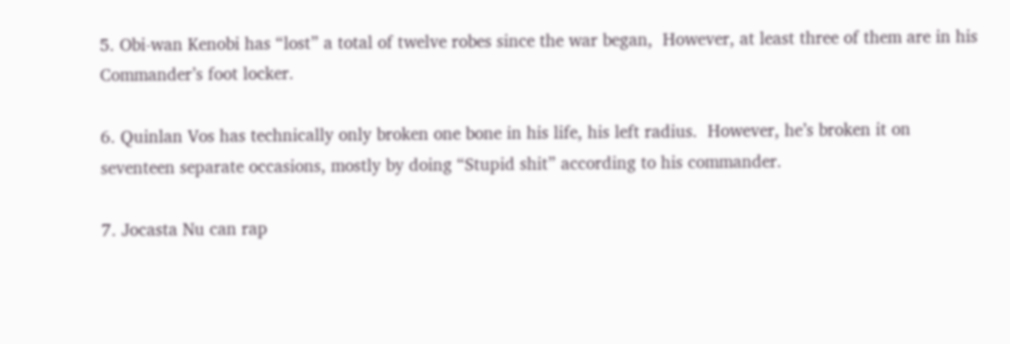5. Obi-wan Kenobi has “lost” a total of twelve robes since the war began,  However, at least three of them are in his Commander’s foot locker.

6. Quinlan Vos has technically only broken one bone in his life, his left radius.  However, he’s broken it on seventeen separate occasions, mostly by doing “Stupid shit” according to his commander.

7. Jocasta Nu can rap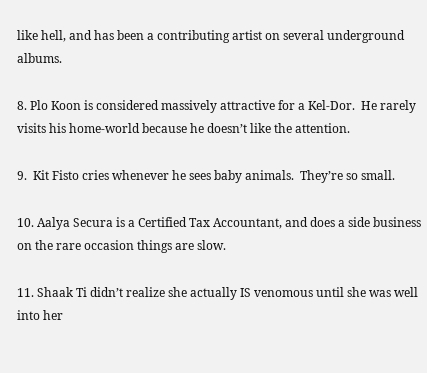like hell, and has been a contributing artist on several underground albums.

8. Plo Koon is considered massively attractive for a Kel-Dor.  He rarely visits his home-world because he doesn’t like the attention.

9.  Kit Fisto cries whenever he sees baby animals.  They’re so small.

10. Aalya Secura is a Certified Tax Accountant, and does a side business on the rare occasion things are slow.

11. Shaak Ti didn’t realize she actually IS venomous until she was well into her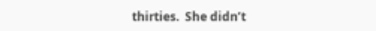thirties.  She didn’t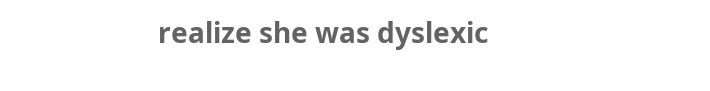realize she was dyslexic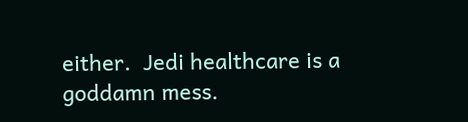either.  Jedi healthcare is a goddamn mess.